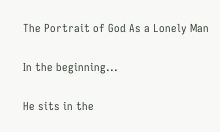The Portrait of God As a Lonely Man

In the beginning...

He sits in the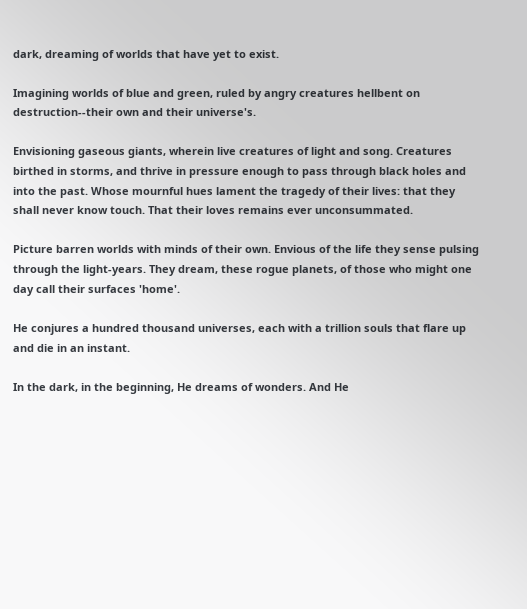dark, dreaming of worlds that have yet to exist.

Imagining worlds of blue and green, ruled by angry creatures hellbent on destruction--their own and their universe's.

Envisioning gaseous giants, wherein live creatures of light and song. Creatures birthed in storms, and thrive in pressure enough to pass through black holes and into the past. Whose mournful hues lament the tragedy of their lives: that they shall never know touch. That their loves remains ever unconsummated.

Picture barren worlds with minds of their own. Envious of the life they sense pulsing through the light-years. They dream, these rogue planets, of those who might one day call their surfaces 'home'.

He conjures a hundred thousand universes, each with a trillion souls that flare up and die in an instant.

In the dark, in the beginning, He dreams of wonders. And He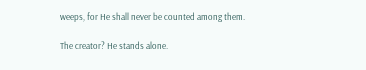weeps, for He shall never be counted among them.

The creator? He stands alone.